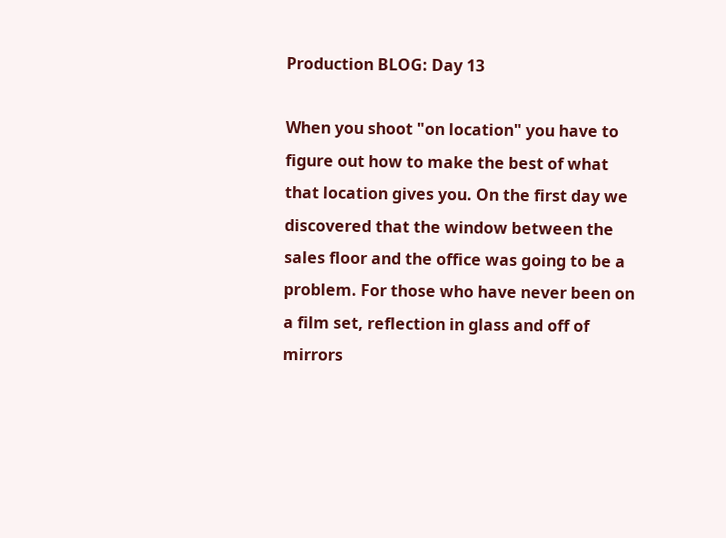Production BLOG: Day 13

When you shoot "on location" you have to figure out how to make the best of what that location gives you. On the first day we discovered that the window between the sales floor and the office was going to be a problem. For those who have never been on a film set, reflection in glass and off of mirrors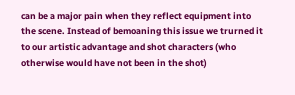can be a major pain when they reflect equipment into the scene. Instead of bemoaning this issue we trurned it to our artistic advantage and shot characters (who otherwise would have not been in the shot)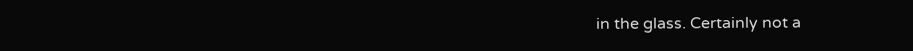in the glass. Certainly not a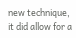new technique, it did allow for a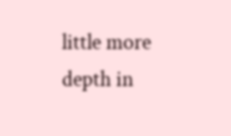little more depth in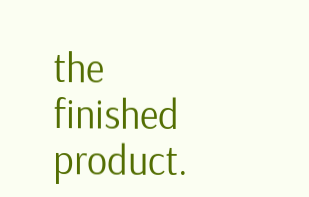the finished product.